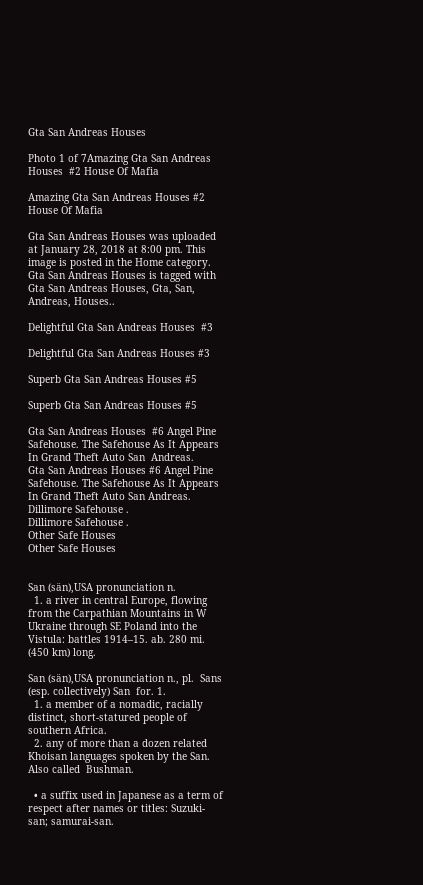Gta San Andreas Houses

Photo 1 of 7Amazing Gta San Andreas Houses  #2 House Of Mafia

Amazing Gta San Andreas Houses #2 House Of Mafia

Gta San Andreas Houses was uploaded at January 28, 2018 at 8:00 pm. This image is posted in the Home category. Gta San Andreas Houses is tagged with Gta San Andreas Houses, Gta, San, Andreas, Houses..

Delightful Gta San Andreas Houses  #3

Delightful Gta San Andreas Houses #3

Superb Gta San Andreas Houses #5

Superb Gta San Andreas Houses #5

Gta San Andreas Houses  #6 Angel Pine Safehouse. The Safehouse As It Appears In Grand Theft Auto San  Andreas.
Gta San Andreas Houses #6 Angel Pine Safehouse. The Safehouse As It Appears In Grand Theft Auto San Andreas.
Dillimore Safehouse .
Dillimore Safehouse .
Other Safe Houses
Other Safe Houses


San (sän),USA pronunciation n.
  1. a river in central Europe, flowing from the Carpathian Mountains in W Ukraine through SE Poland into the Vistula: battles 1914–15. ab. 280 mi. (450 km) long.

San (sän),USA pronunciation n., pl.  Sans  (esp. collectively) San  for. 1.
  1. a member of a nomadic, racially distinct, short-statured people of southern Africa.
  2. any of more than a dozen related Khoisan languages spoken by the San. Also called  Bushman.

  • a suffix used in Japanese as a term of respect after names or titles: Suzuki-san; samurai-san.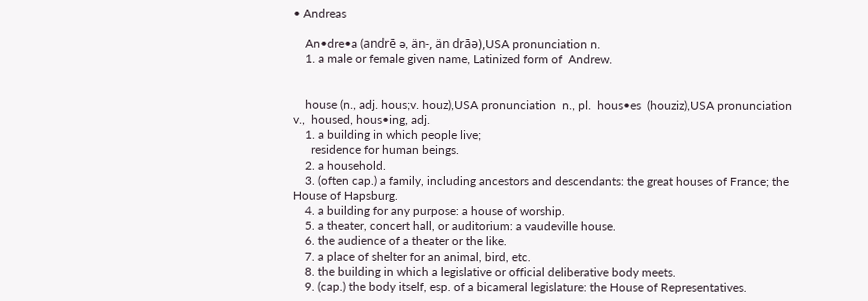• Andreas

    An•dre•a (andrē ə, än-, än drāə),USA pronunciation n.
    1. a male or female given name, Latinized form of  Andrew.


    house (n., adj. hous;v. houz),USA pronunciation  n., pl.  hous•es  (houziz),USA pronunciation v.,  housed, hous•ing, adj.
    1. a building in which people live;
      residence for human beings.
    2. a household.
    3. (often cap.) a family, including ancestors and descendants: the great houses of France; the House of Hapsburg.
    4. a building for any purpose: a house of worship.
    5. a theater, concert hall, or auditorium: a vaudeville house.
    6. the audience of a theater or the like.
    7. a place of shelter for an animal, bird, etc.
    8. the building in which a legislative or official deliberative body meets.
    9. (cap.) the body itself, esp. of a bicameral legislature: the House of Representatives.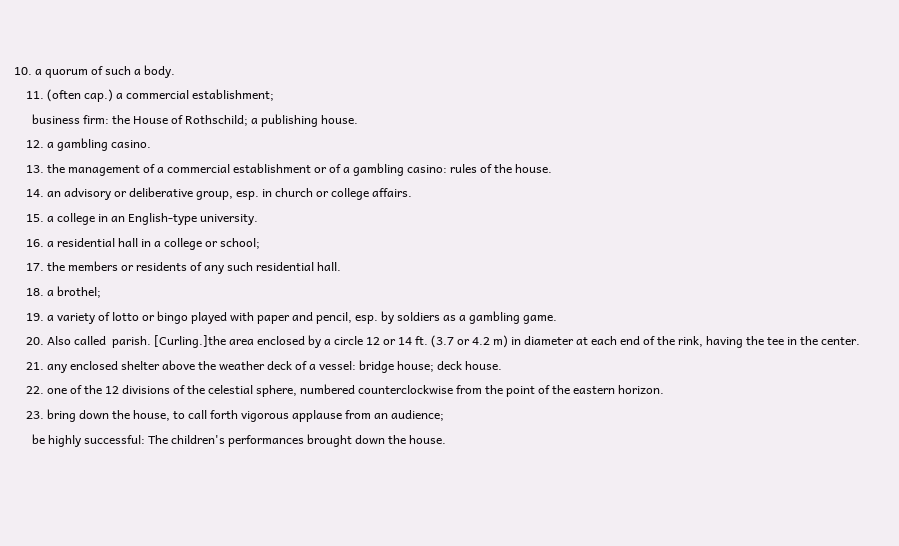10. a quorum of such a body.
    11. (often cap.) a commercial establishment;
      business firm: the House of Rothschild; a publishing house.
    12. a gambling casino.
    13. the management of a commercial establishment or of a gambling casino: rules of the house.
    14. an advisory or deliberative group, esp. in church or college affairs.
    15. a college in an English-type university.
    16. a residential hall in a college or school;
    17. the members or residents of any such residential hall.
    18. a brothel;
    19. a variety of lotto or bingo played with paper and pencil, esp. by soldiers as a gambling game.
    20. Also called  parish. [Curling.]the area enclosed by a circle 12 or 14 ft. (3.7 or 4.2 m) in diameter at each end of the rink, having the tee in the center.
    21. any enclosed shelter above the weather deck of a vessel: bridge house; deck house.
    22. one of the 12 divisions of the celestial sphere, numbered counterclockwise from the point of the eastern horizon.
    23. bring down the house, to call forth vigorous applause from an audience;
      be highly successful: The children's performances brought down the house.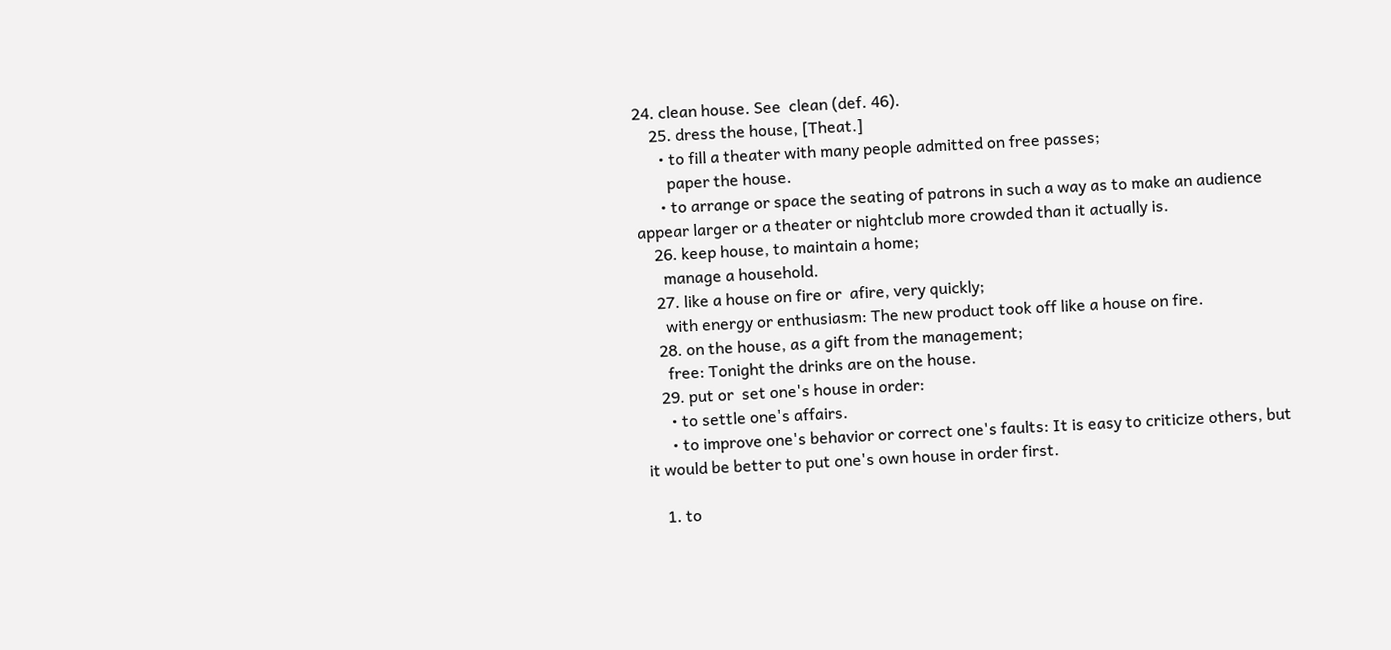24. clean house. See  clean (def. 46).
    25. dress the house, [Theat.]
      • to fill a theater with many people admitted on free passes;
        paper the house.
      • to arrange or space the seating of patrons in such a way as to make an audience appear larger or a theater or nightclub more crowded than it actually is.
    26. keep house, to maintain a home;
      manage a household.
    27. like a house on fire or  afire, very quickly;
      with energy or enthusiasm: The new product took off like a house on fire.
    28. on the house, as a gift from the management;
      free: Tonight the drinks are on the house.
    29. put or  set one's house in order:
      • to settle one's affairs.
      • to improve one's behavior or correct one's faults: It is easy to criticize others, but it would be better to put one's own house in order first.

    1. to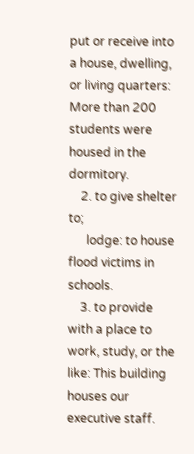put or receive into a house, dwelling, or living quarters: More than 200 students were housed in the dormitory.
    2. to give shelter to;
      lodge: to house flood victims in schools.
    3. to provide with a place to work, study, or the like: This building houses our executive staff.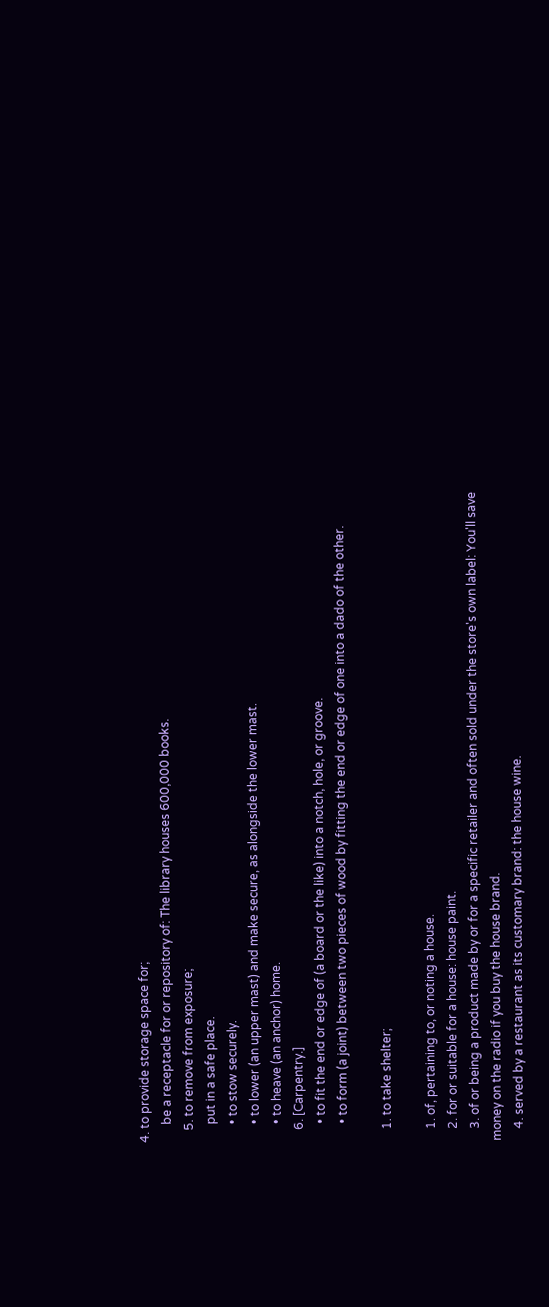4. to provide storage space for;
      be a receptacle for or repository of: The library houses 600,000 books.
    5. to remove from exposure;
      put in a safe place.
      • to stow securely.
      • to lower (an upper mast) and make secure, as alongside the lower mast.
      • to heave (an anchor) home.
    6. [Carpentry.]
      • to fit the end or edge of (a board or the like) into a notch, hole, or groove.
      • to form (a joint) between two pieces of wood by fitting the end or edge of one into a dado of the other.

    1. to take shelter;

    1. of, pertaining to, or noting a house.
    2. for or suitable for a house: house paint.
    3. of or being a product made by or for a specific retailer and often sold under the store's own label: You'll save money on the radio if you buy the house brand.
    4. served by a restaurant as its customary brand: the house wine.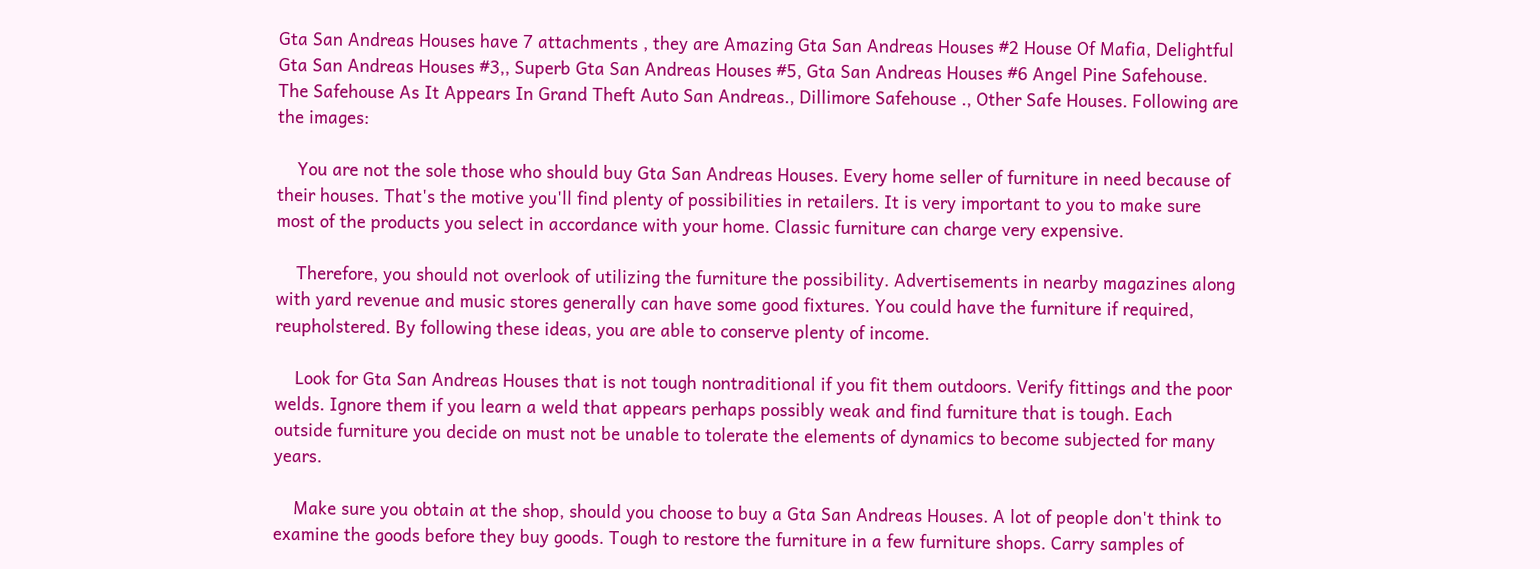Gta San Andreas Houses have 7 attachments , they are Amazing Gta San Andreas Houses #2 House Of Mafia, Delightful Gta San Andreas Houses #3,, Superb Gta San Andreas Houses #5, Gta San Andreas Houses #6 Angel Pine Safehouse. The Safehouse As It Appears In Grand Theft Auto San Andreas., Dillimore Safehouse ., Other Safe Houses. Following are the images:

    You are not the sole those who should buy Gta San Andreas Houses. Every home seller of furniture in need because of their houses. That's the motive you'll find plenty of possibilities in retailers. It is very important to you to make sure most of the products you select in accordance with your home. Classic furniture can charge very expensive.

    Therefore, you should not overlook of utilizing the furniture the possibility. Advertisements in nearby magazines along with yard revenue and music stores generally can have some good fixtures. You could have the furniture if required, reupholstered. By following these ideas, you are able to conserve plenty of income.

    Look for Gta San Andreas Houses that is not tough nontraditional if you fit them outdoors. Verify fittings and the poor welds. Ignore them if you learn a weld that appears perhaps possibly weak and find furniture that is tough. Each outside furniture you decide on must not be unable to tolerate the elements of dynamics to become subjected for many years.

    Make sure you obtain at the shop, should you choose to buy a Gta San Andreas Houses. A lot of people don't think to examine the goods before they buy goods. Tough to restore the furniture in a few furniture shops. Carry samples of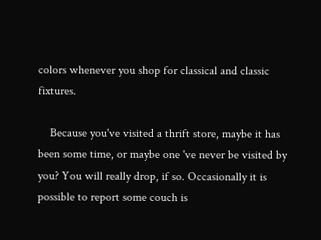colors whenever you shop for classical and classic fixtures.

    Because you've visited a thrift store, maybe it has been some time, or maybe one 've never be visited by you? You will really drop, if so. Occasionally it is possible to report some couch is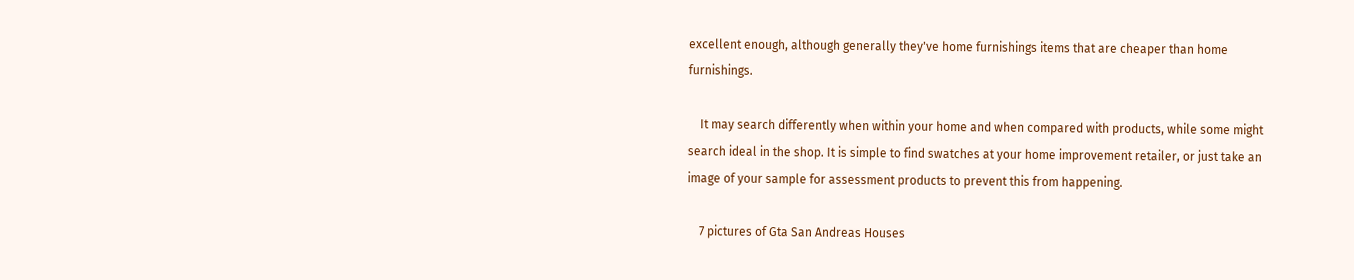excellent enough, although generally they've home furnishings items that are cheaper than home furnishings.

    It may search differently when within your home and when compared with products, while some might search ideal in the shop. It is simple to find swatches at your home improvement retailer, or just take an image of your sample for assessment products to prevent this from happening.

    7 pictures of Gta San Andreas Houses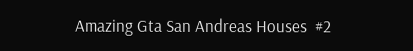Amazing Gta San Andreas Houses  #2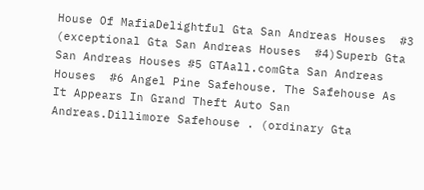House Of MafiaDelightful Gta San Andreas Houses  #3 (exceptional Gta San Andreas Houses  #4)Superb Gta San Andreas Houses #5 GTAall.comGta San Andreas Houses  #6 Angel Pine Safehouse. The Safehouse As It Appears In Grand Theft Auto San  Andreas.Dillimore Safehouse . (ordinary Gta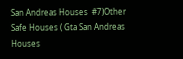San Andreas Houses  #7)Other Safe Houses ( Gta San Andreas Houses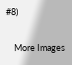#8)

    More Images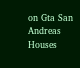on Gta San Andreas Houses